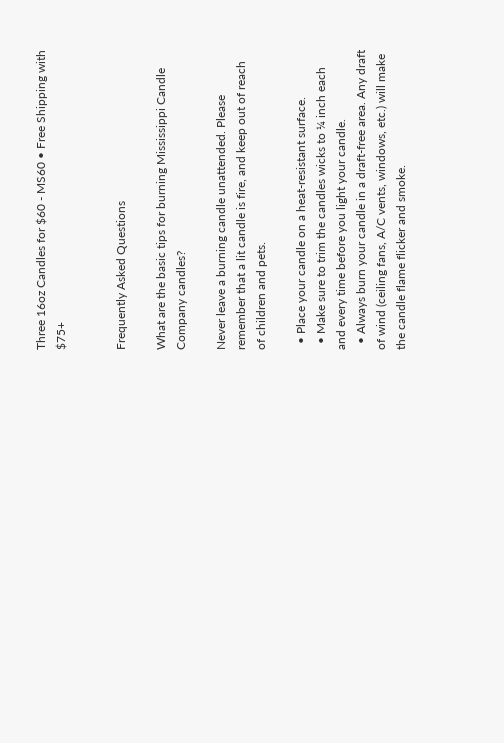Three 16oz Candles for $60 - MS60 • Free Shipping with $75+


Frequently Asked Questions

What are the basic tips for burning Mississippi Candle Company candles?

Never leave a burning candle unattended. Please remember that a lit candle is fire, and keep out of reach of children and pets.

  • Place your candle on a heat-resistant surface.
  • Make sure to trim the candles wicks to ¼ inch each and every time before you light your candle.
  • Always burn your candle in a draft-free area. Any draft of wind (ceiling fans, A/C vents, windows, etc.) will make the candle flame flicker and smoke.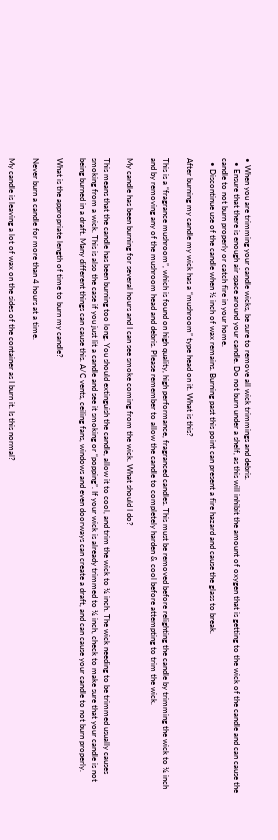• When you are trimming your candle wicks, be sure to remove all wick trimmings and debris.
  • Ensure that there is enough air space around your candle. Do not burn under a shelf, as this will inhibit the amount of oxygen that is getting to the wick of the candle and can cause the candle to not burn properly or catch fire in your home.
  • Discontinue use of the candle when ½ inch of wax remains. Burning past this point can present a fire hazard and cause the glass to break.

After burning my candle my wick has a “mushroom” type head on it. What is this?

This is a “fragrance mushroom”, which is found on high quality, high performance, fragranced candles. This must be removed before relighting the candle by trimming the wick to ¼ inch and by removing any of the mushroom head and debris. Please remember to allow the candle to completely harden & cool before attempting to trim the wick.

My candle has been burning for several hours and I can see smoke coming from the wick. What should I do?

This means that the candle has been burning too long. You should extinguish the candle, allow it to cool, and trim the wick to ¼ inch. The wick needing to be trimmed usually causes smoking from a wick. This is also the case if you just lit a candle and see it smoking or “popping”. If your wick is already trimmed to ¼ inch, check to make sure that your candle is not being burned in a draft. Many different things can cause this. A/C vents, ceiling fans, windows and even doorways can create a draft, and can cause your candle to not burn properly.

What is the appropriate length of time to burn my candle?

Never burn a candle for more than 4 hours at a time.

My candle is leaving a lot of wax on the sides of the container as I burn it. Is this normal?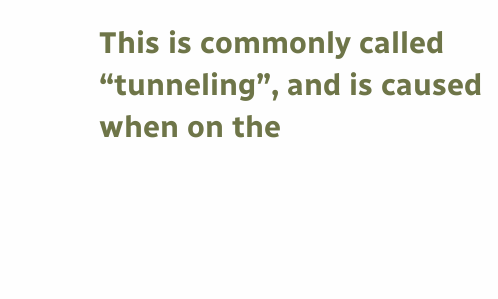This is commonly called “tunneling”, and is caused when on the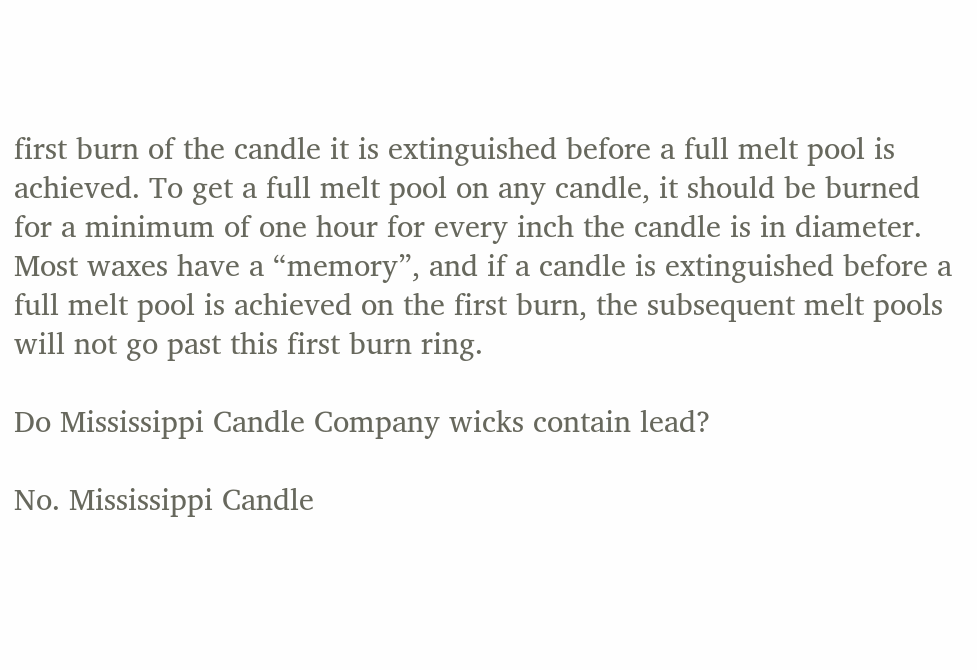first burn of the candle it is extinguished before a full melt pool is achieved. To get a full melt pool on any candle, it should be burned for a minimum of one hour for every inch the candle is in diameter. Most waxes have a “memory”, and if a candle is extinguished before a full melt pool is achieved on the first burn, the subsequent melt pools will not go past this first burn ring.

Do Mississippi Candle Company wicks contain lead?

No. Mississippi Candle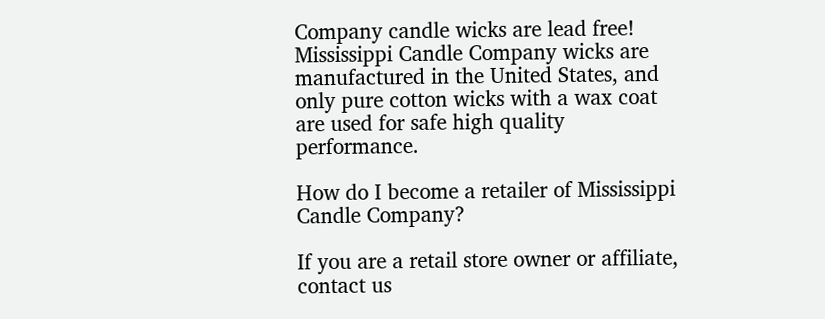Company candle wicks are lead free! Mississippi Candle Company wicks are manufactured in the United States, and only pure cotton wicks with a wax coat are used for safe high quality performance.

How do I become a retailer of Mississippi Candle Company?

If you are a retail store owner or affiliate, contact us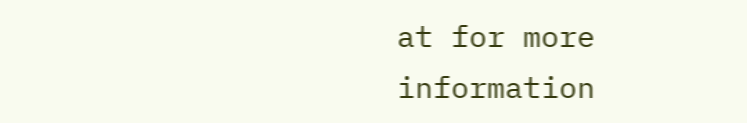at for more information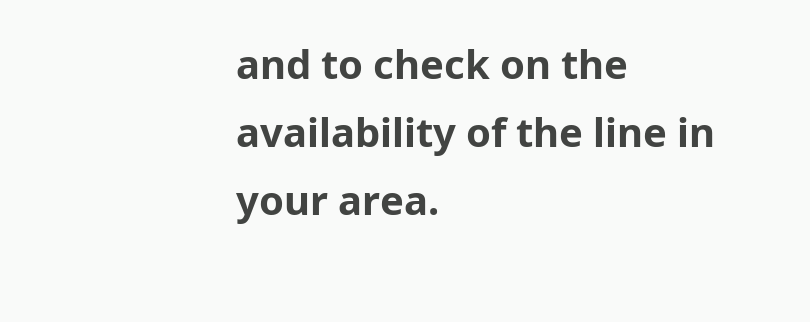and to check on the availability of the line in your area.